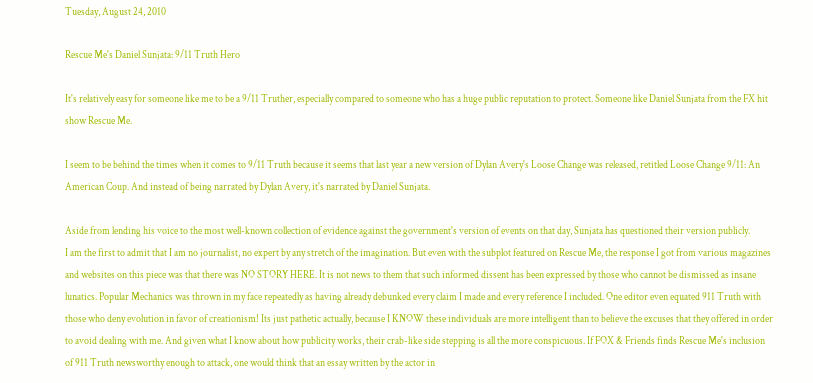Tuesday, August 24, 2010

Rescue Me's Daniel Sunjata: 9/11 Truth Hero

It's relatively easy for someone like me to be a 9/11 Truther, especially compared to someone who has a huge public reputation to protect. Someone like Daniel Sunjata from the FX hit show Rescue Me.

I seem to be behind the times when it comes to 9/11 Truth because it seems that last year a new version of Dylan Avery's Loose Change was released, retitled Loose Change 9/11: An American Coup. And instead of being narrated by Dylan Avery, it's narrated by Daniel Sunjata.

Aside from lending his voice to the most well-known collection of evidence against the government's version of events on that day, Sunjata has questioned their version publicly.
I am the first to admit that I am no journalist, no expert by any stretch of the imagination. But even with the subplot featured on Rescue Me, the response I got from various magazines and websites on this piece was that there was NO STORY HERE. It is not news to them that such informed dissent has been expressed by those who cannot be dismissed as insane lunatics. Popular Mechanics was thrown in my face repeatedly as having already debunked every claim I made and every reference I included. One editor even equated 911 Truth with those who deny evolution in favor of creationism! Its just pathetic actually, because I KNOW these individuals are more intelligent than to believe the excuses that they offered in order to avoid dealing with me. And given what I know about how publicity works, their crab-like side stepping is all the more conspicuous. If FOX & Friends finds Rescue Me's inclusion of 911 Truth newsworthy enough to attack, one would think that an essay written by the actor in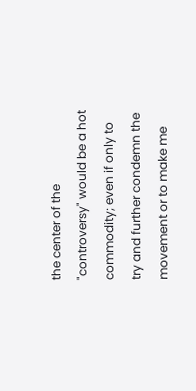the center of the "controversy" would be a hot commodity; even if only to try and further condemn the movement or to make me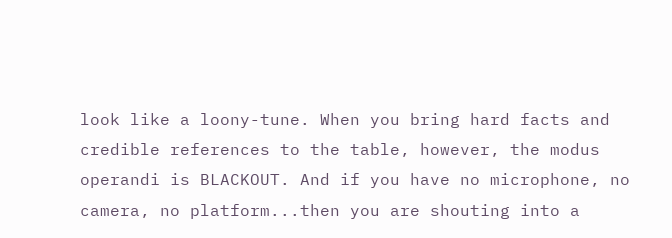look like a loony-tune. When you bring hard facts and credible references to the table, however, the modus operandi is BLACKOUT. And if you have no microphone, no camera, no platform...then you are shouting into a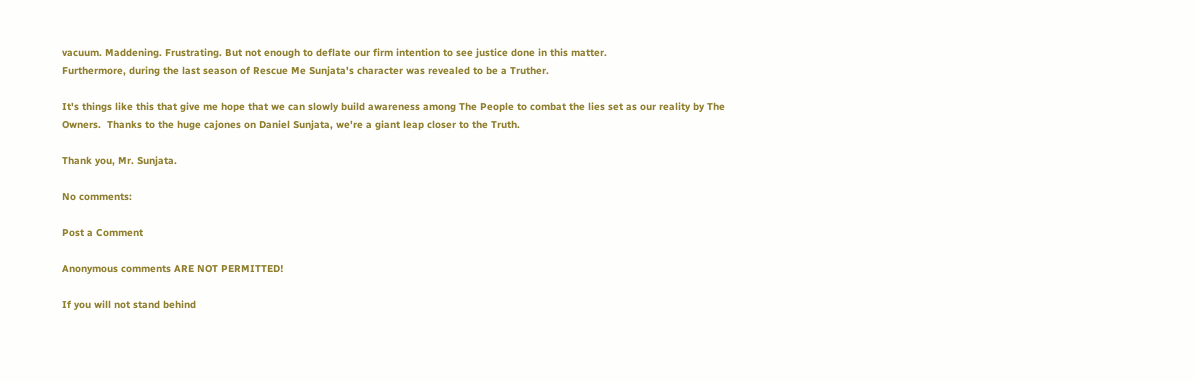vacuum. Maddening. Frustrating. But not enough to deflate our firm intention to see justice done in this matter.
Furthermore, during the last season of Rescue Me Sunjata's character was revealed to be a Truther.

It's things like this that give me hope that we can slowly build awareness among The People to combat the lies set as our reality by The Owners.  Thanks to the huge cajones on Daniel Sunjata, we're a giant leap closer to the Truth.

Thank you, Mr. Sunjata.

No comments:

Post a Comment

Anonymous comments ARE NOT PERMITTED!

If you will not stand behind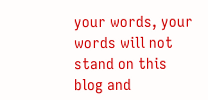your words, your words will not stand on this blog and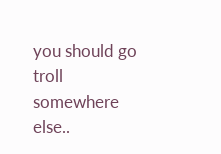you should go troll somewhere else..